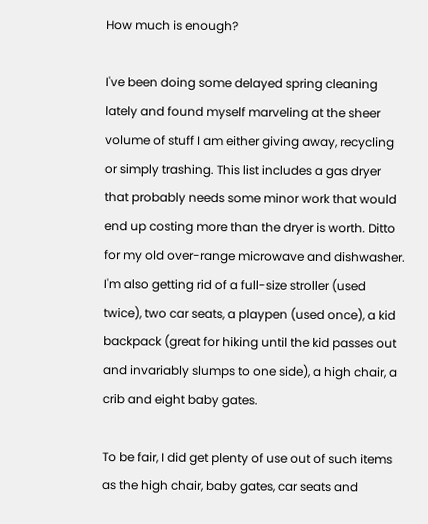How much is enough?

I've been doing some delayed spring cleaning lately and found myself marveling at the sheer volume of stuff I am either giving away, recycling or simply trashing. This list includes a gas dryer that probably needs some minor work that would end up costing more than the dryer is worth. Ditto for my old over-range microwave and dishwasher. I'm also getting rid of a full-size stroller (used twice), two car seats, a playpen (used once), a kid backpack (great for hiking until the kid passes out and invariably slumps to one side), a high chair, a crib and eight baby gates.

To be fair, I did get plenty of use out of such items as the high chair, baby gates, car seats and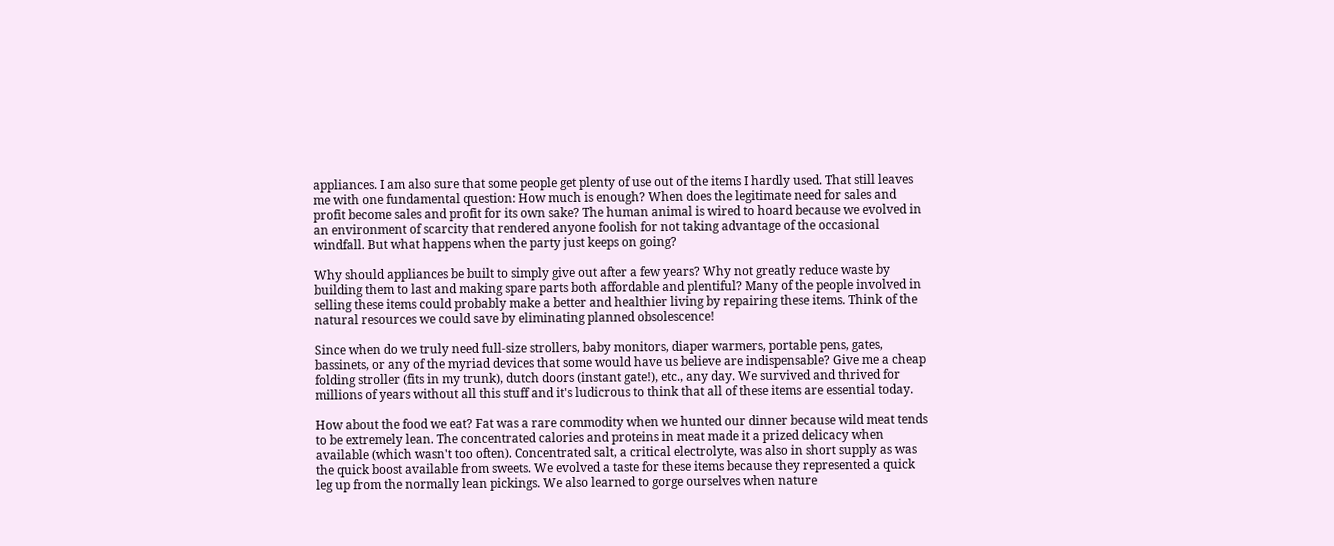appliances. I am also sure that some people get plenty of use out of the items I hardly used. That still leaves me with one fundamental question: How much is enough? When does the legitimate need for sales and profit become sales and profit for its own sake? The human animal is wired to hoard because we evolved in an environment of scarcity that rendered anyone foolish for not taking advantage of the occasional windfall. But what happens when the party just keeps on going?

Why should appliances be built to simply give out after a few years? Why not greatly reduce waste by building them to last and making spare parts both affordable and plentiful? Many of the people involved in selling these items could probably make a better and healthier living by repairing these items. Think of the natural resources we could save by eliminating planned obsolescence!

Since when do we truly need full-size strollers, baby monitors, diaper warmers, portable pens, gates, bassinets, or any of the myriad devices that some would have us believe are indispensable? Give me a cheap folding stroller (fits in my trunk), dutch doors (instant gate!), etc., any day. We survived and thrived for millions of years without all this stuff and it's ludicrous to think that all of these items are essential today.

How about the food we eat? Fat was a rare commodity when we hunted our dinner because wild meat tends to be extremely lean. The concentrated calories and proteins in meat made it a prized delicacy when available (which wasn't too often). Concentrated salt, a critical electrolyte, was also in short supply as was the quick boost available from sweets. We evolved a taste for these items because they represented a quick leg up from the normally lean pickings. We also learned to gorge ourselves when nature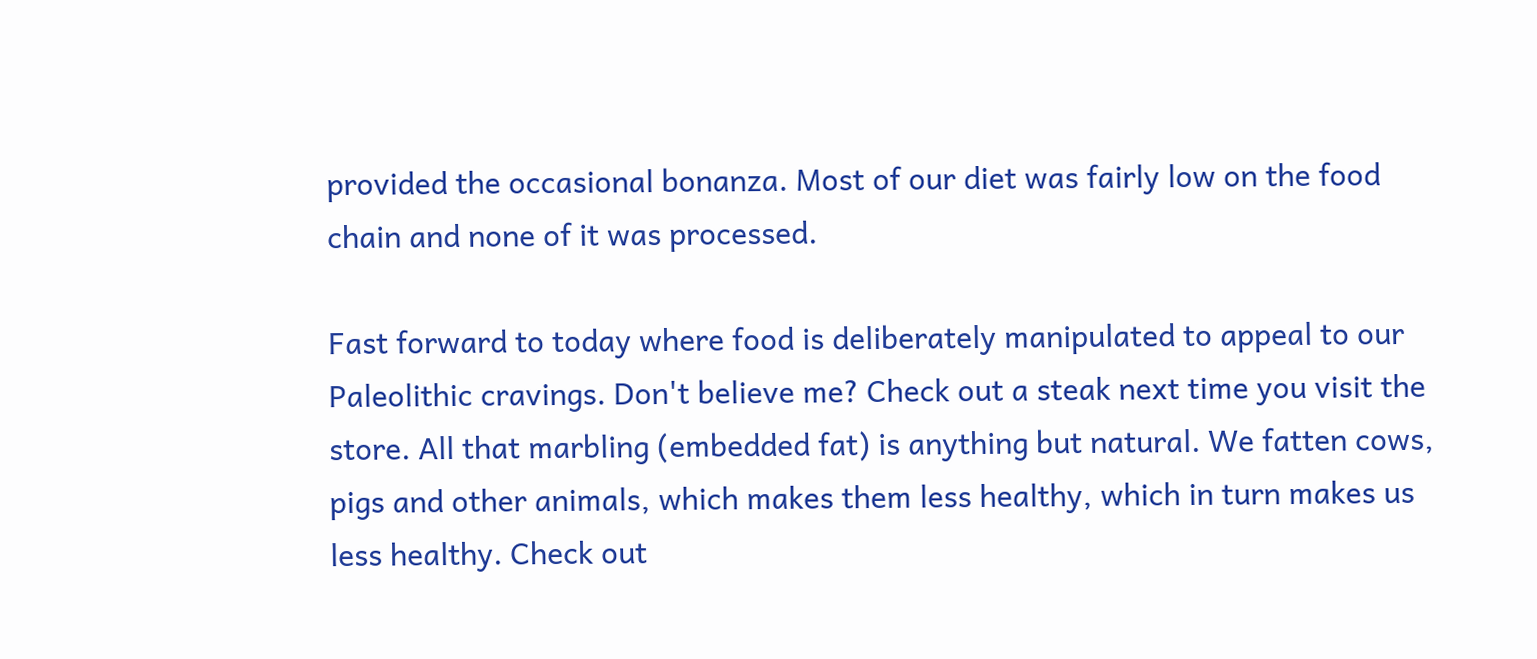provided the occasional bonanza. Most of our diet was fairly low on the food chain and none of it was processed.

Fast forward to today where food is deliberately manipulated to appeal to our Paleolithic cravings. Don't believe me? Check out a steak next time you visit the store. All that marbling (embedded fat) is anything but natural. We fatten cows, pigs and other animals, which makes them less healthy, which in turn makes us less healthy. Check out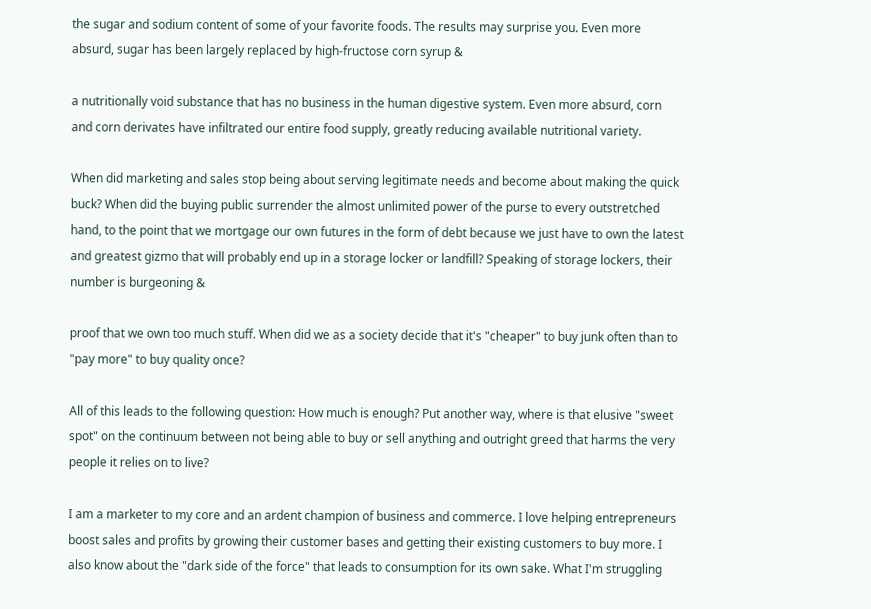the sugar and sodium content of some of your favorite foods. The results may surprise you. Even more absurd, sugar has been largely replaced by high-fructose corn syrup &

a nutritionally void substance that has no business in the human digestive system. Even more absurd, corn and corn derivates have infiltrated our entire food supply, greatly reducing available nutritional variety.

When did marketing and sales stop being about serving legitimate needs and become about making the quick buck? When did the buying public surrender the almost unlimited power of the purse to every outstretched hand, to the point that we mortgage our own futures in the form of debt because we just have to own the latest and greatest gizmo that will probably end up in a storage locker or landfill? Speaking of storage lockers, their number is burgeoning &

proof that we own too much stuff. When did we as a society decide that it's "cheaper" to buy junk often than to "pay more" to buy quality once?

All of this leads to the following question: How much is enough? Put another way, where is that elusive "sweet spot" on the continuum between not being able to buy or sell anything and outright greed that harms the very people it relies on to live?

I am a marketer to my core and an ardent champion of business and commerce. I love helping entrepreneurs boost sales and profits by growing their customer bases and getting their existing customers to buy more. I also know about the "dark side of the force" that leads to consumption for its own sake. What I'm struggling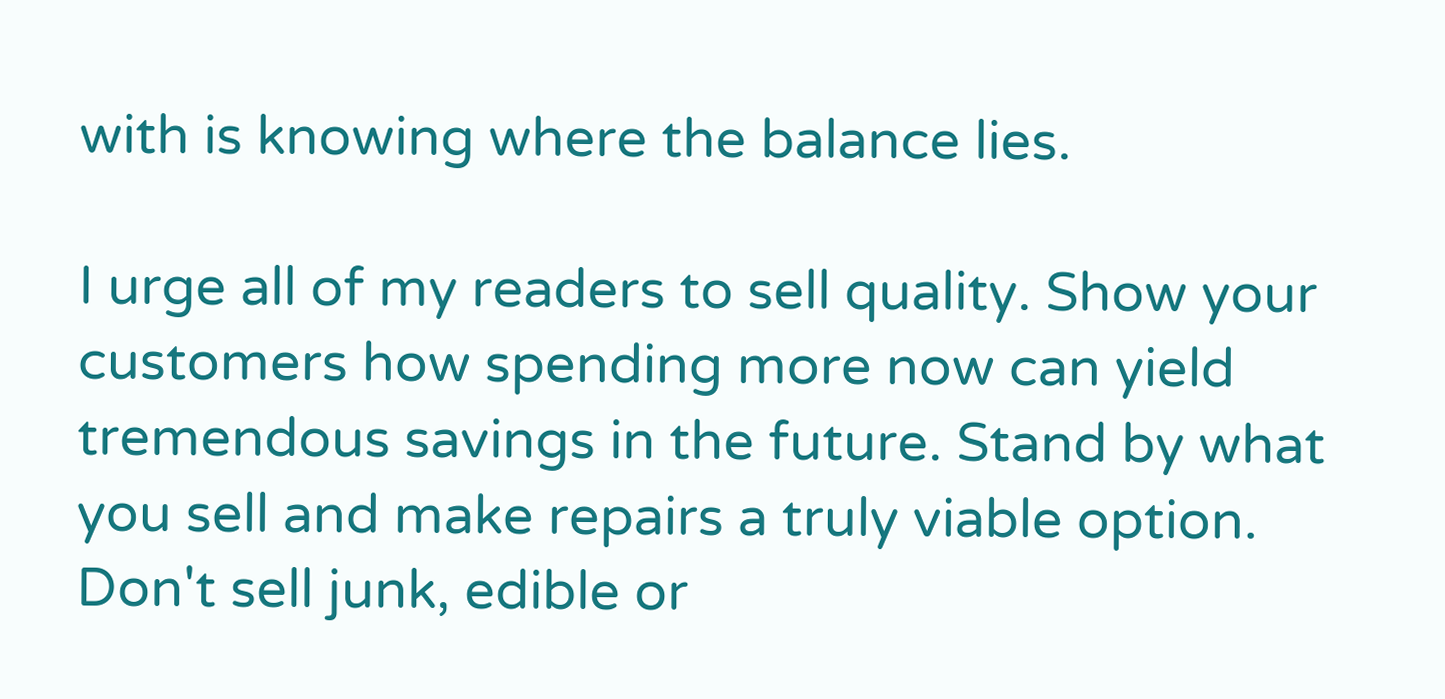with is knowing where the balance lies.

I urge all of my readers to sell quality. Show your customers how spending more now can yield tremendous savings in the future. Stand by what you sell and make repairs a truly viable option. Don't sell junk, edible or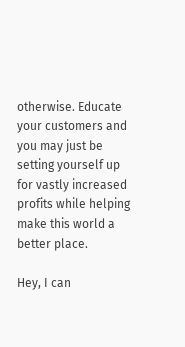otherwise. Educate your customers and you may just be setting yourself up for vastly increased profits while helping make this world a better place.

Hey, I can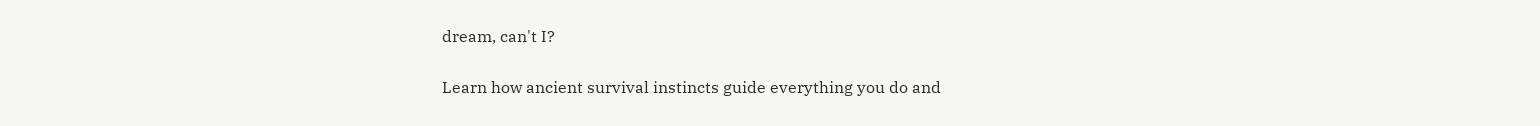dream, can't I?

Learn how ancient survival instincts guide everything you do and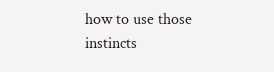how to use those instincts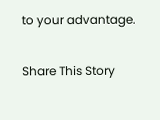to your advantage.

Share This Story